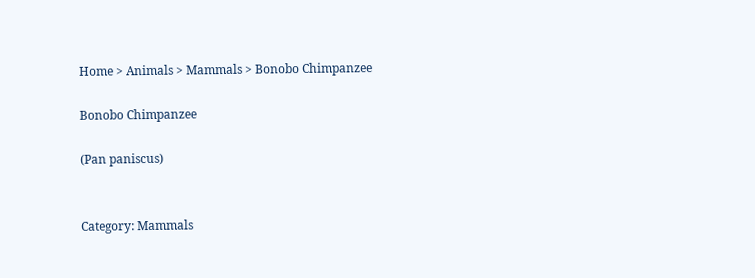Home > Animals > Mammals > Bonobo Chimpanzee

Bonobo Chimpanzee

(Pan paniscus)


Category: Mammals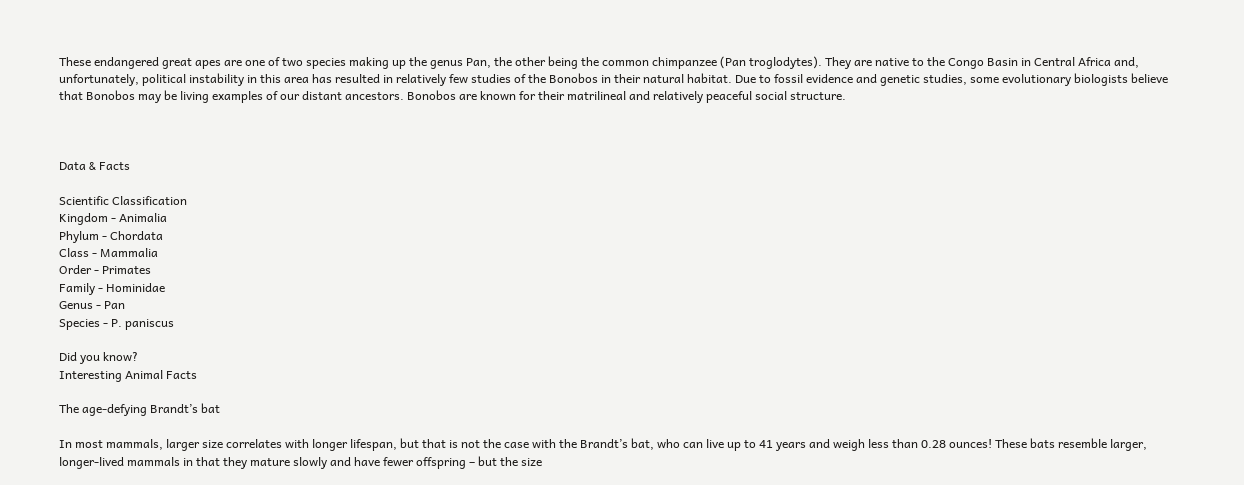These endangered great apes are one of two species making up the genus Pan, the other being the common chimpanzee (Pan troglodytes). They are native to the Congo Basin in Central Africa and, unfortunately, political instability in this area has resulted in relatively few studies of the Bonobos in their natural habitat. Due to fossil evidence and genetic studies, some evolutionary biologists believe that Bonobos may be living examples of our distant ancestors. Bonobos are known for their matrilineal and relatively peaceful social structure.



Data & Facts

Scientific Classification
Kingdom - Animalia
Phylum - Chordata
Class - Mammalia
Order - Primates
Family - Hominidae
Genus - Pan
Species - P. paniscus

Did you know?
Interesting Animal Facts

The age-defying Brandt’s bat

In most mammals, larger size correlates with longer lifespan, but that is not the case with the Brandt’s bat, who can live up to 41 years and weigh less than 0.28 ounces! These bats resemble larger, longer-lived mammals in that they mature slowly and have fewer offspring – but the size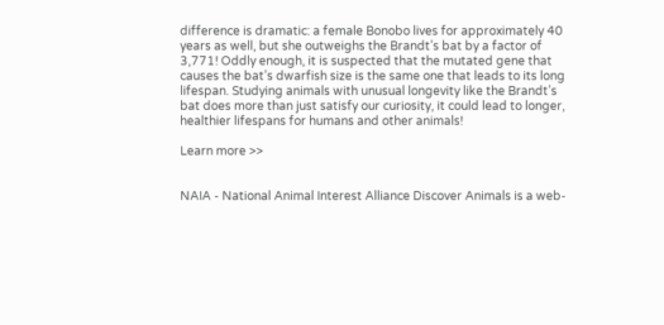difference is dramatic: a female Bonobo lives for approximately 40 years as well, but she outweighs the Brandt’s bat by a factor of 3,771! Oddly enough, it is suspected that the mutated gene that causes the bat’s dwarfish size is the same one that leads to its long lifespan. Studying animals with unusual longevity like the Brandt’s bat does more than just satisfy our curiosity, it could lead to longer, healthier lifespans for humans and other animals!

Learn more >>


NAIA - National Animal Interest Alliance Discover Animals is a web-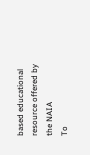based educational resource offered by the NAIA
To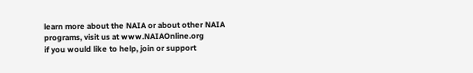learn more about the NAIA or about other NAIA programs, visit us at www.NAIAOnline.org
if you would like to help, join or support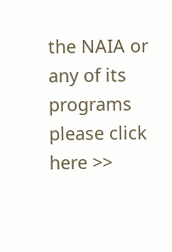the NAIA or any of its programs please click here >>